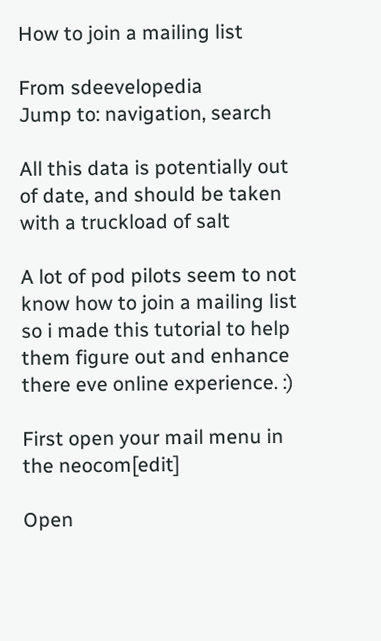How to join a mailing list

From sdeevelopedia
Jump to: navigation, search

All this data is potentially out of date, and should be taken with a truckload of salt

A lot of pod pilots seem to not know how to join a mailing list so i made this tutorial to help them figure out and enhance there eve online experience. :)

First open your mail menu in the neocom[edit]

Open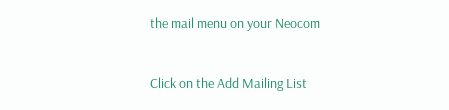the mail menu on your Neocom


Click on the Add Mailing List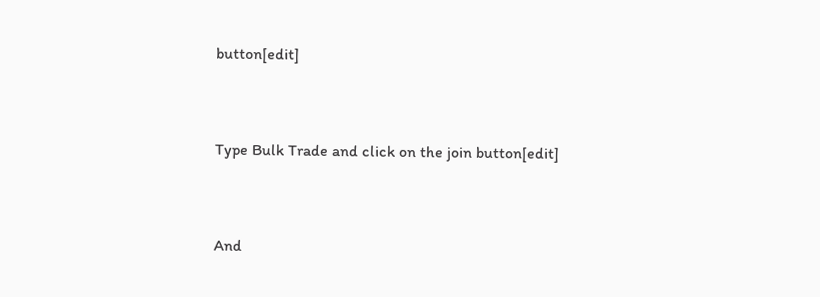button[edit]


Type Bulk Trade and click on the join button[edit]


And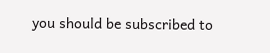you should be subscribed to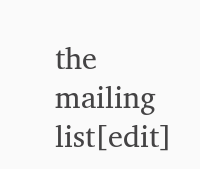the mailing list[edit]